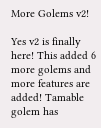More Golems v2!

Yes v2 is finally here! This added 6 more golems and more features are added! Tamable golem has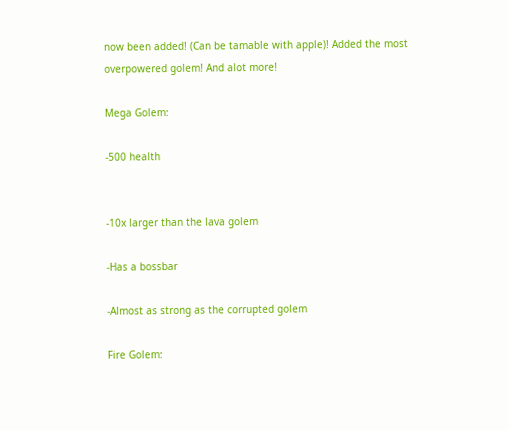now been added! (Can be tamable with apple)! Added the most overpowered golem! And alot more!

Mega Golem:

-500 health


-10x larger than the lava golem

-Has a bossbar

-Almost as strong as the corrupted golem

Fire Golem: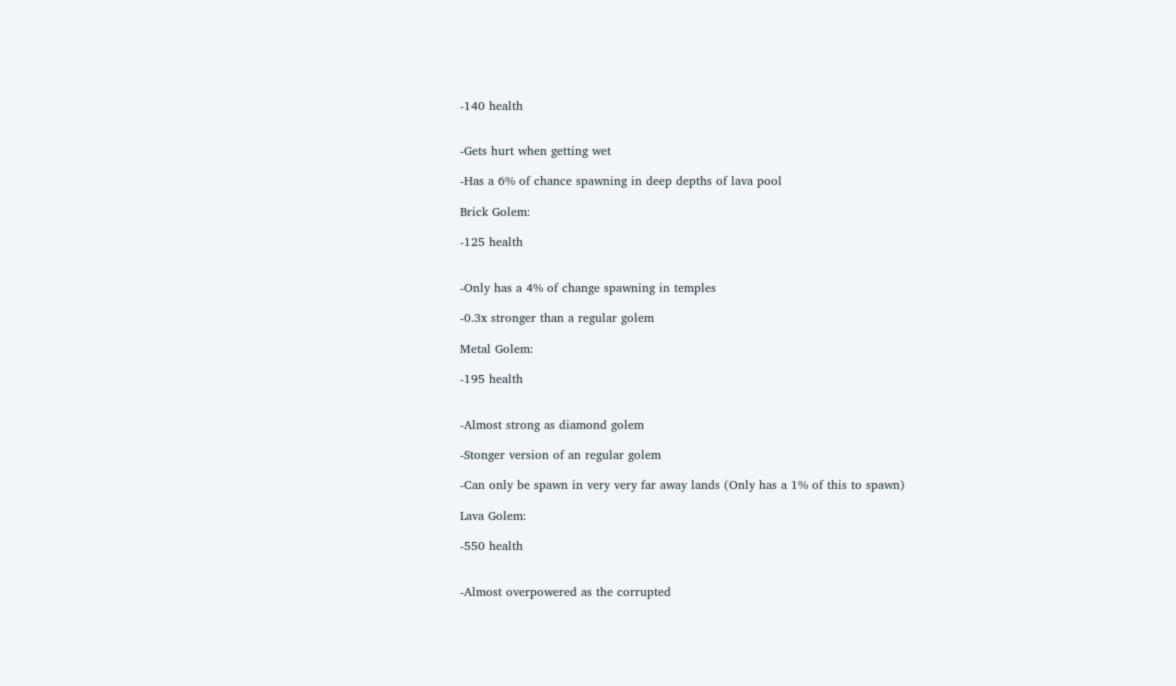-140 health


-Gets hurt when getting wet

-Has a 6% of chance spawning in deep depths of lava pool

Brick Golem:

-125 health


-Only has a 4% of change spawning in temples

-0.3x stronger than a regular golem

Metal Golem:

-195 health


-Almost strong as diamond golem

-Stonger version of an regular golem

-Can only be spawn in very very far away lands (Only has a 1% of this to spawn)

Lava Golem:

-550 health


-Almost overpowered as the corrupted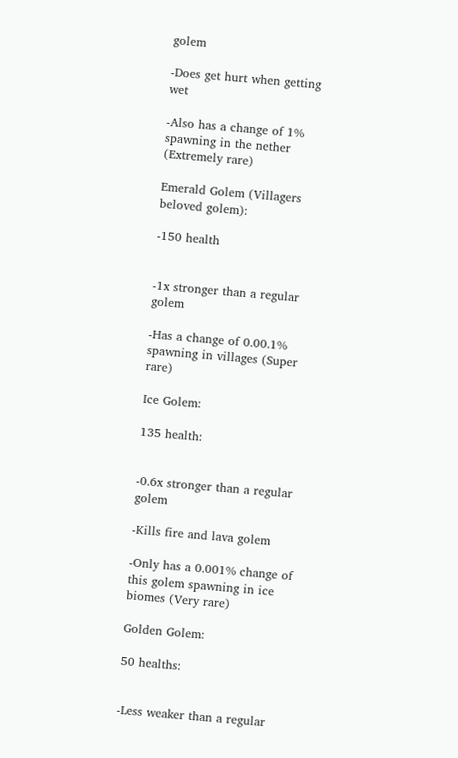golem

-Does get hurt when getting wet

-Also has a change of 1% spawning in the nether (Extremely rare)

Emerald Golem (Villagers beloved golem):

-150 health


-1x stronger than a regular golem

-Has a change of 0.00.1% spawning in villages (Super rare)

Ice Golem:

135 health:


-0.6x stronger than a regular golem

-Kills fire and lava golem

-Only has a 0.001% change of this golem spawning in ice biomes (Very rare)

Golden Golem:

50 healths:


-Less weaker than a regular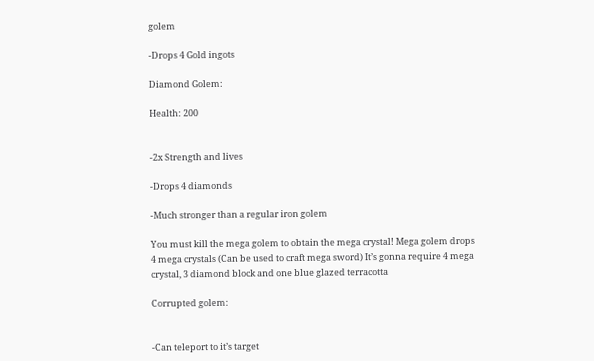golem

-Drops 4 Gold ingots

Diamond Golem:

Health: 200


-2x Strength and lives

-Drops 4 diamonds

-Much stronger than a regular iron golem

You must kill the mega golem to obtain the mega crystal! Mega golem drops 4 mega crystals (Can be used to craft mega sword) It’s gonna require 4 mega crystal, 3 diamond block and one blue glazed terracotta

Corrupted golem:


-Can teleport to it’s target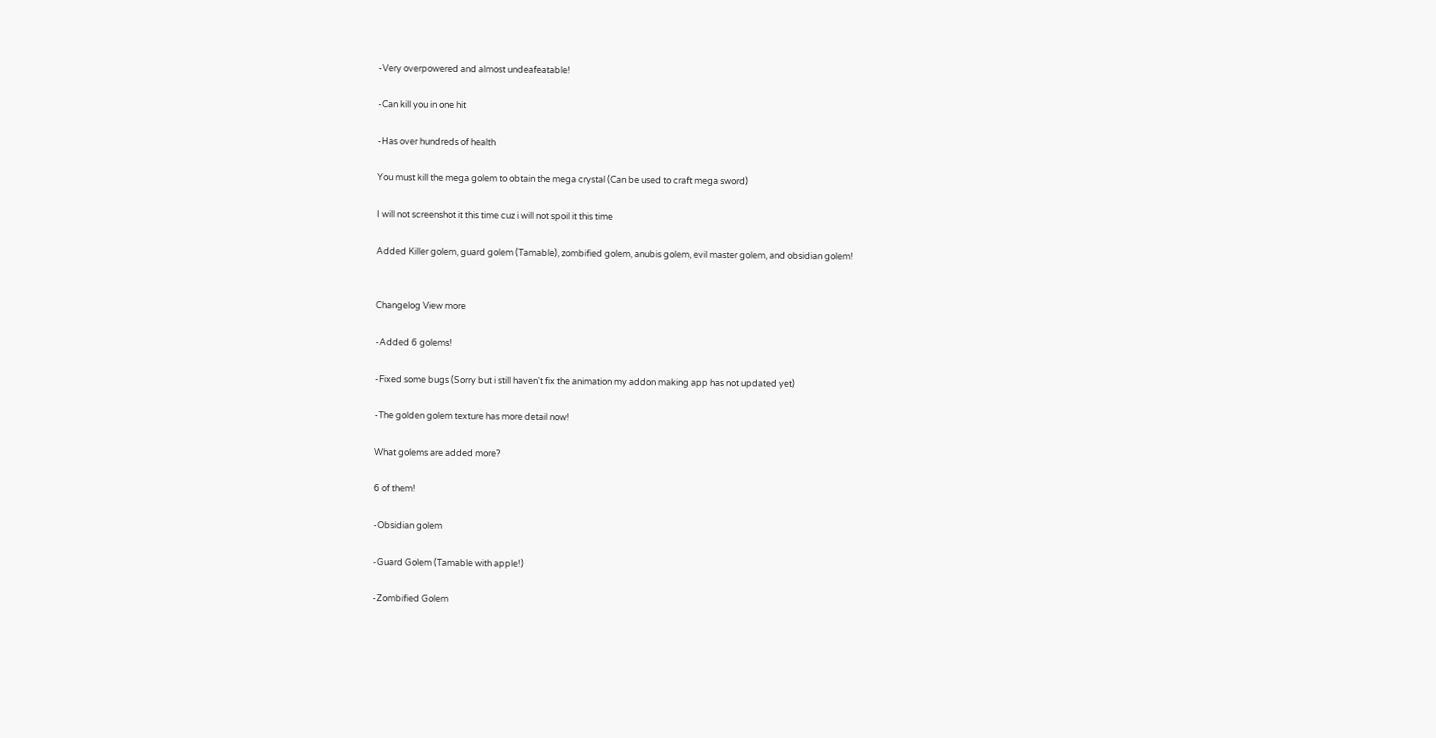-Very overpowered and almost undeafeatable!

-Can kill you in one hit

-Has over hundreds of health

You must kill the mega golem to obtain the mega crystal (Can be used to craft mega sword)

I will not screenshot it this time cuz i will not spoil it this time

Added Killer golem, guard golem (Tamable), zombified golem, anubis golem, evil master golem, and obsidian golem!


Changelog View more

-Added 6 golems!

-Fixed some bugs (Sorry but i still haven't fix the animation my addon making app has not updated yet)

-The golden golem texture has more detail now!

What golems are added more?

6 of them!

-Obsidian golem

-Guard Golem (Tamable with apple!)

-Zombified Golem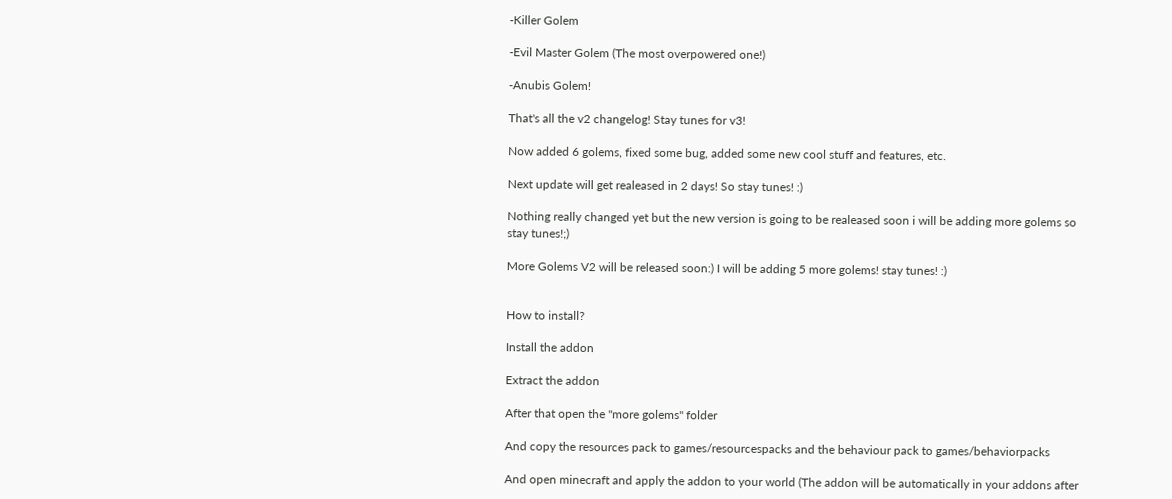-Killer Golem

-Evil Master Golem (The most overpowered one!)

-Anubis Golem!

That's all the v2 changelog! Stay tunes for v3!

Now added 6 golems, fixed some bug, added some new cool stuff and features, etc.

Next update will get realeased in 2 days! So stay tunes! :)

Nothing really changed yet but the new version is going to be realeased soon i will be adding more golems so stay tunes!;)

More Golems V2 will be released soon:) I will be adding 5 more golems! stay tunes! :)


How to install?

Install the addon

Extract the addon

After that open the "more golems" folder

And copy the resources pack to games/resourcespacks and the behaviour pack to games/behaviorpacks

And open minecraft and apply the addon to your world (The addon will be automatically in your addons after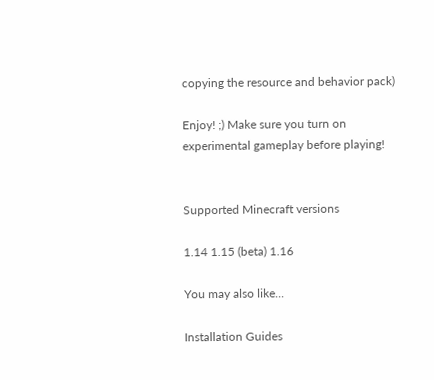copying the resource and behavior pack)

Enjoy! ;) Make sure you turn on experimental gameplay before playing!


Supported Minecraft versions

1.14 1.15 (beta) 1.16

You may also like...

Installation Guides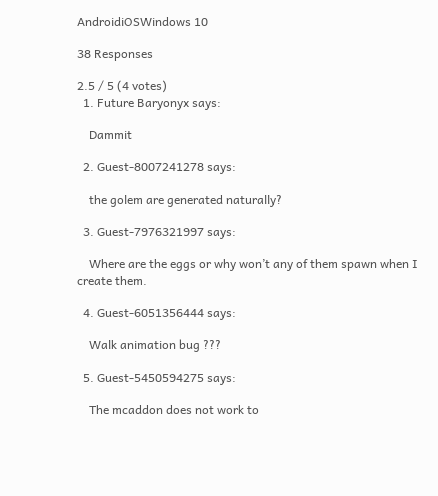AndroidiOSWindows 10

38 Responses

2.5 / 5 (4 votes)
  1. Future Baryonyx says:

    Dammit

  2. Guest-8007241278 says:

    the golem are generated naturally?

  3. Guest-7976321997 says:

    Where are the eggs or why won’t any of them spawn when I create them.

  4. Guest-6051356444 says:

    Walk animation bug ???

  5. Guest-5450594275 says:

    The mcaddon does not work to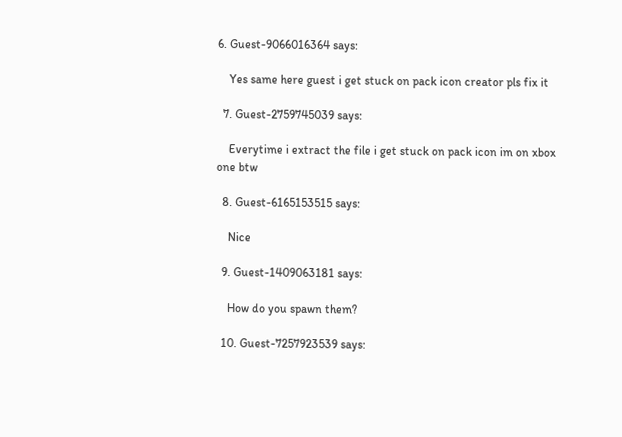6. Guest-9066016364 says:

    Yes same here guest i get stuck on pack icon creator pls fix it

  7. Guest-2759745039 says:

    Everytime i extract the file i get stuck on pack icon im on xbox one btw

  8. Guest-6165153515 says:

    Nice

  9. Guest-1409063181 says:

    How do you spawn them?

  10. Guest-7257923539 says: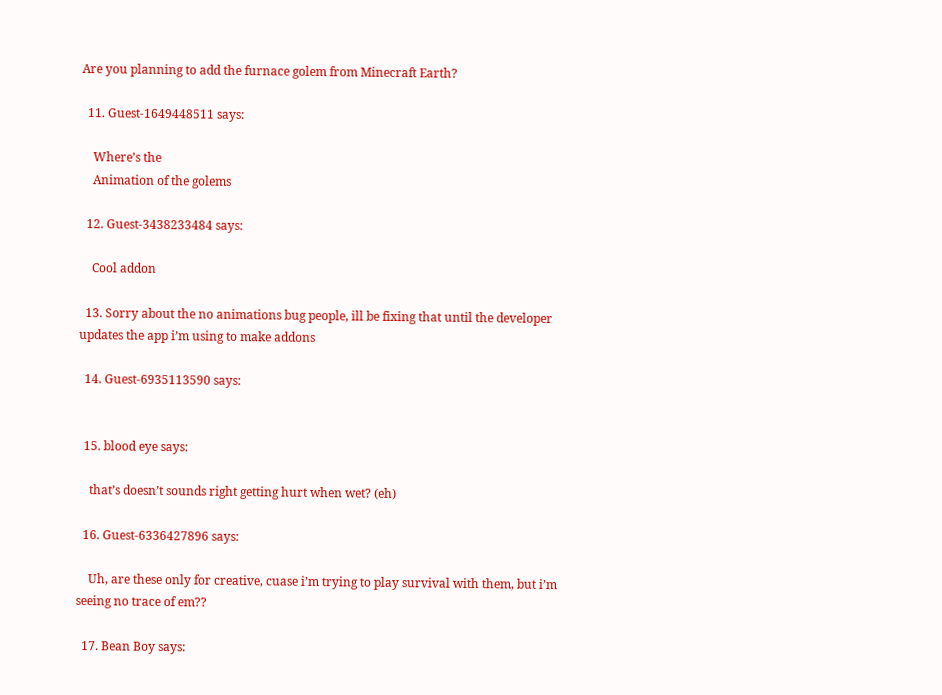Are you planning to add the furnace golem from Minecraft Earth?

  11. Guest-1649448511 says:

    Where’s the
    Animation of the golems

  12. Guest-3438233484 says:

    Cool addon

  13. Sorry about the no animations bug people, ill be fixing that until the developer updates the app i’m using to make addons

  14. Guest-6935113590 says:


  15. blood eye says:

    that’s doesn’t sounds right getting hurt when wet? (eh)

  16. Guest-6336427896 says:

    Uh, are these only for creative, cuase i’m trying to play survival with them, but i’m seeing no trace of em??

  17. Bean Boy says: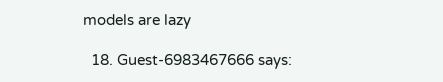models are lazy

  18. Guest-6983467666 says: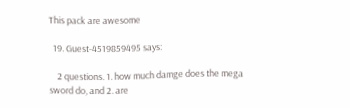This pack are awesome

  19. Guest-4519859495 says:

    2 questions. 1. how much damge does the mega sword do, and 2. are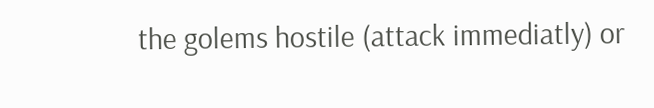the golems hostile (attack immediatly) or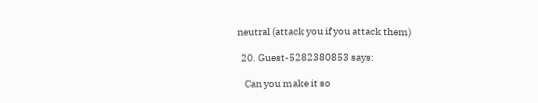neutral (attack you if you attack them)

  20. Guest-5282380853 says:

    Can you make it so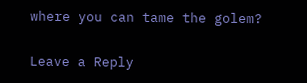where you can tame the golem?

Leave a Reply